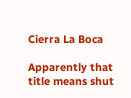Cierra La Boca

Apparently that title means shut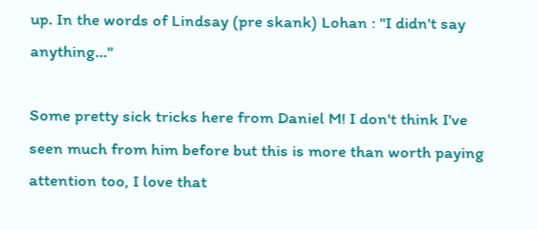up. In the words of Lindsay (pre skank) Lohan : "I didn't say anything..."

Some pretty sick tricks here from Daniel M! I don't think I've seen much from him before but this is more than worth paying attention too, I love that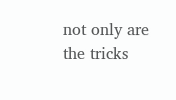not only are the tricks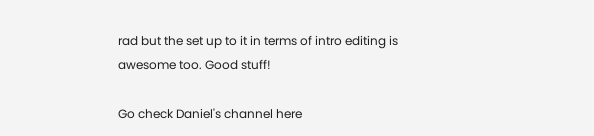rad but the set up to it in terms of intro editing is awesome too. Good stuff!

Go check Daniel's channel here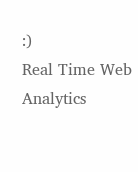:)
Real Time Web Analytics